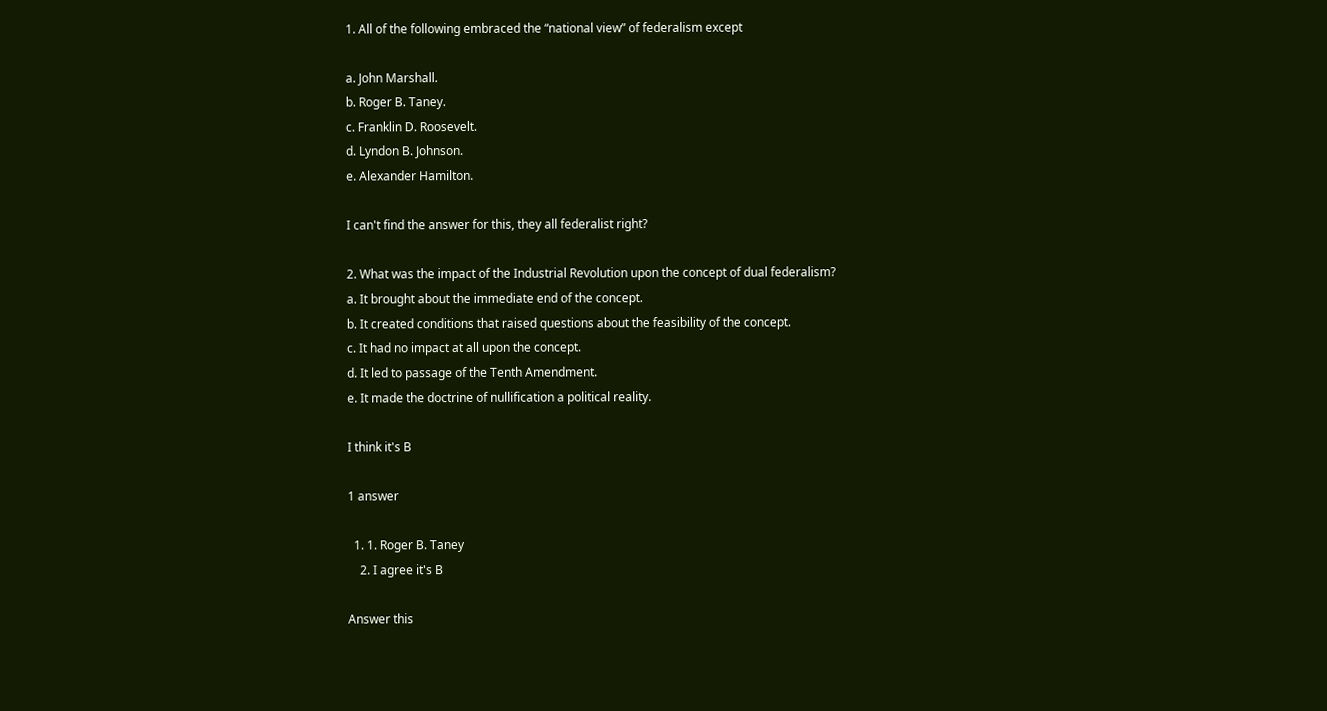1. All of the following embraced the “national view” of federalism except

a. John Marshall.
b. Roger B. Taney.
c. Franklin D. Roosevelt.
d. Lyndon B. Johnson.
e. Alexander Hamilton.

I can't find the answer for this, they all federalist right?

2. What was the impact of the Industrial Revolution upon the concept of dual federalism?
a. It brought about the immediate end of the concept.
b. It created conditions that raised questions about the feasibility of the concept.
c. It had no impact at all upon the concept.
d. It led to passage of the Tenth Amendment.
e. It made the doctrine of nullification a political reality.

I think it's B

1 answer

  1. 1. Roger B. Taney
    2. I agree it's B

Answer this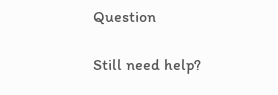Question

Still need help?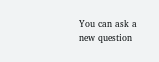You can ask a new question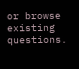or browse existing questions.